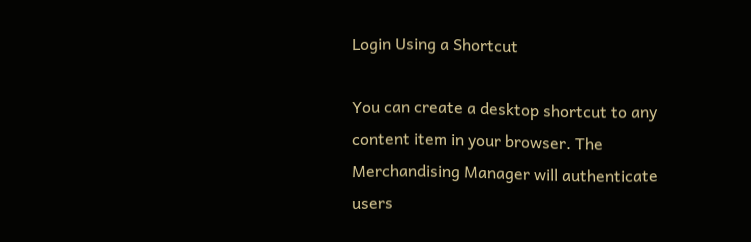Login Using a Shortcut

You can create a desktop shortcut to any content item in your browser. The Merchandising Manager will authenticate users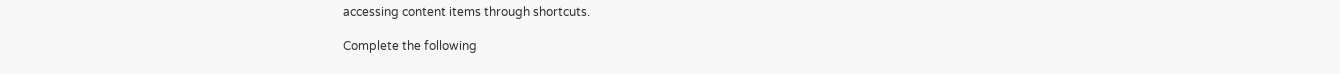accessing content items through shortcuts.

Complete the following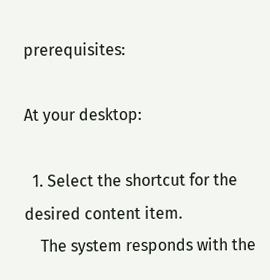prerequisites:

At your desktop:

  1. Select the shortcut for the desired content item.
    The system responds with the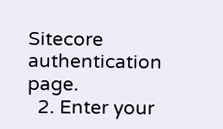Sitecore authentication page.
  2. Enter your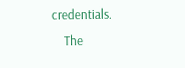credentials.
    The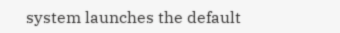system launches the default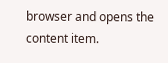browser and opens the content item.